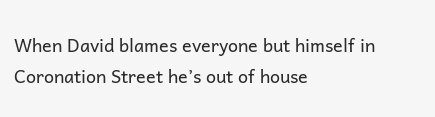When David blames everyone but himself in Coronation Street he’s out of house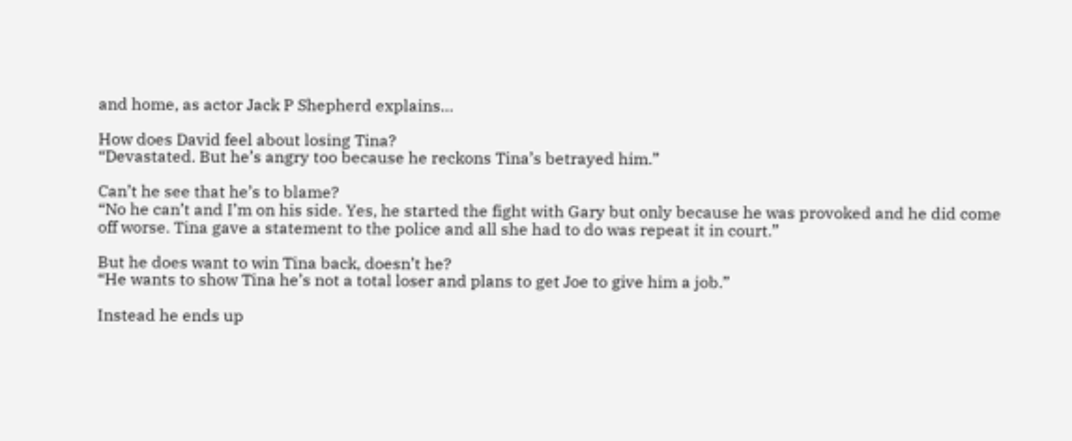and home, as actor Jack P Shepherd explains…

How does David feel about losing Tina?
“Devastated. But he’s angry too because he reckons Tina’s betrayed him.”

Can’t he see that he’s to blame?
“No he can’t and I’m on his side. Yes, he started the fight with Gary but only because he was provoked and he did come off worse. Tina gave a statement to the police and all she had to do was repeat it in court.”

But he does want to win Tina back, doesn’t he?
“He wants to show Tina he’s not a total loser and plans to get Joe to give him a job.”

Instead he ends up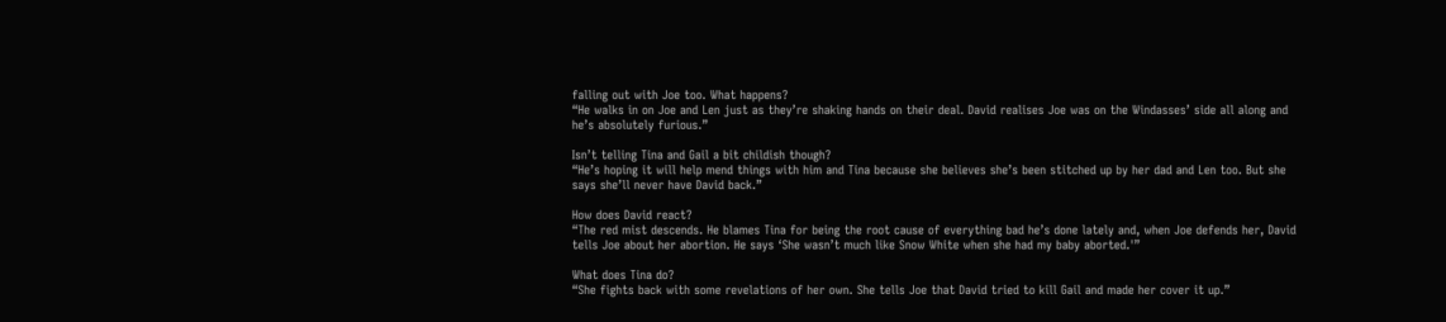falling out with Joe too. What happens?
“He walks in on Joe and Len just as they’re shaking hands on their deal. David realises Joe was on the Windasses’ side all along and he’s absolutely furious.”

Isn’t telling Tina and Gail a bit childish though?
“He’s hoping it will help mend things with him and Tina because she believes she’s been stitched up by her dad and Len too. But she says she’ll never have David back.”

How does David react?
“The red mist descends. He blames Tina for being the root cause of everything bad he’s done lately and, when Joe defends her, David tells Joe about her abortion. He says ‘She wasn’t much like Snow White when she had my baby aborted.'”

What does Tina do?
“She fights back with some revelations of her own. She tells Joe that David tried to kill Gail and made her cover it up.”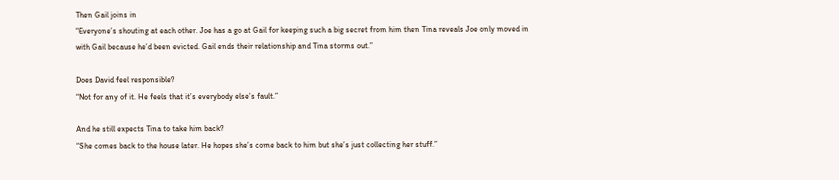Then Gail joins in
“Everyone’s shouting at each other. Joe has a go at Gail for keeping such a big secret from him then Tina reveals Joe only moved in with Gail because he’d been evicted. Gail ends their relationship and Tina storms out.”

Does David feel responsible?
“Not for any of it. He feels that it’s everybody else’s fault.”

And he still expects Tina to take him back?
“She comes back to the house later. He hopes she’s come back to him but she’s just collecting her stuff.”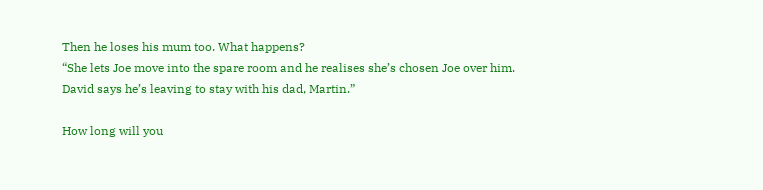Then he loses his mum too. What happens?
“She lets Joe move into the spare room and he realises she’s chosen Joe over him. David says he’s leaving to stay with his dad, Martin.”

How long will you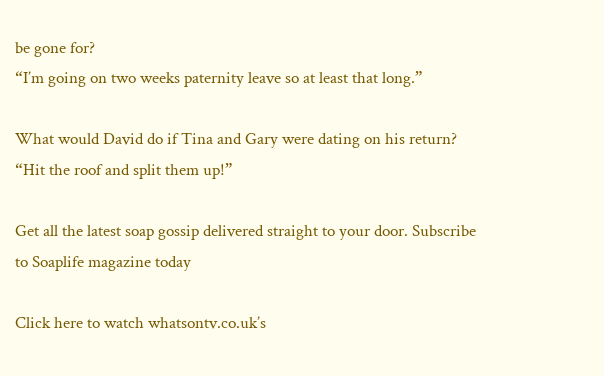be gone for?
“I’m going on two weeks paternity leave so at least that long.”

What would David do if Tina and Gary were dating on his return?
“Hit the roof and split them up!”

Get all the latest soap gossip delivered straight to your door. Subscribe to Soaplife magazine today

Click here to watch whatsontv.co.uk’s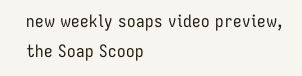new weekly soaps video preview, the Soap Scoop